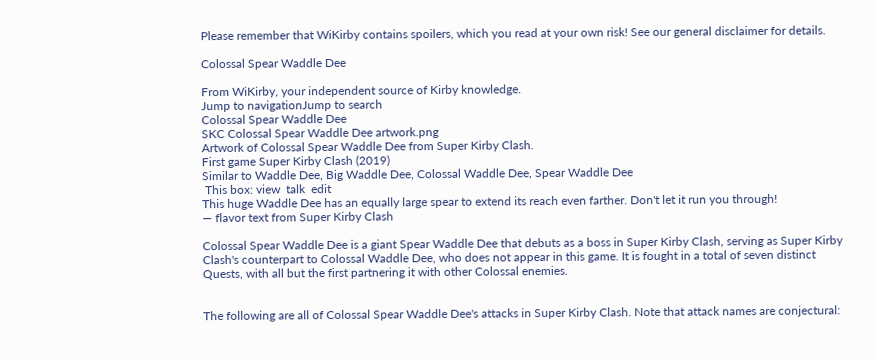Please remember that WiKirby contains spoilers, which you read at your own risk! See our general disclaimer for details.

Colossal Spear Waddle Dee

From WiKirby, your independent source of Kirby knowledge.
Jump to navigationJump to search
Colossal Spear Waddle Dee
SKC Colossal Spear Waddle Dee artwork.png
Artwork of Colossal Spear Waddle Dee from Super Kirby Clash.
First game Super Kirby Clash (2019)
Similar to Waddle Dee, Big Waddle Dee, Colossal Waddle Dee, Spear Waddle Dee
 This box: view  talk  edit
This huge Waddle Dee has an equally large spear to extend its reach even farther. Don't let it run you through!
— flavor text from Super Kirby Clash

Colossal Spear Waddle Dee is a giant Spear Waddle Dee that debuts as a boss in Super Kirby Clash, serving as Super Kirby Clash's counterpart to Colossal Waddle Dee, who does not appear in this game. It is fought in a total of seven distinct Quests, with all but the first partnering it with other Colossal enemies.


The following are all of Colossal Spear Waddle Dee's attacks in Super Kirby Clash. Note that attack names are conjectural: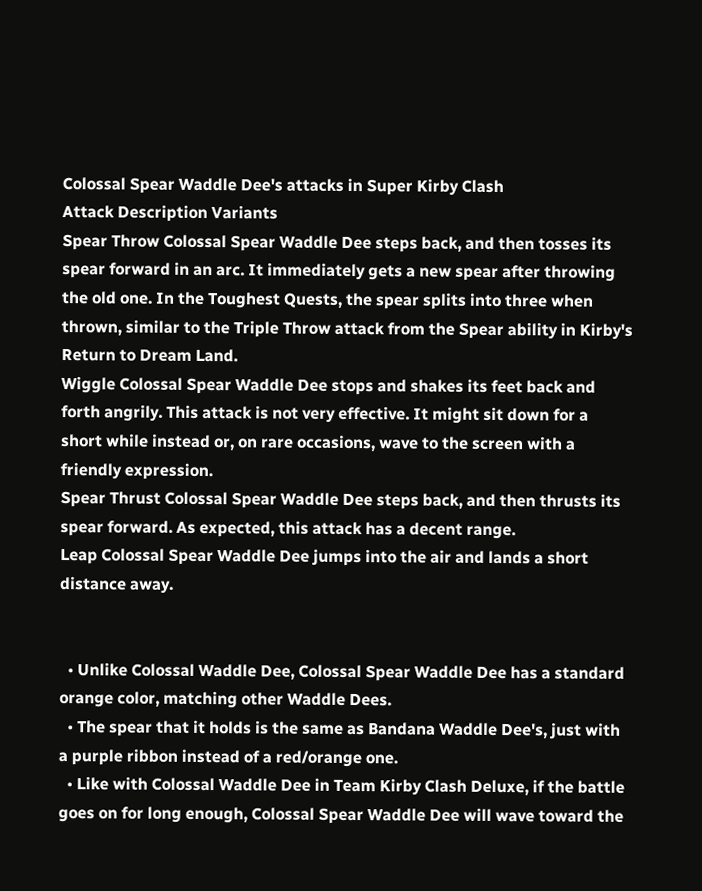Colossal Spear Waddle Dee's attacks in Super Kirby Clash
Attack Description Variants
Spear Throw Colossal Spear Waddle Dee steps back, and then tosses its spear forward in an arc. It immediately gets a new spear after throwing the old one. In the Toughest Quests, the spear splits into three when thrown, similar to the Triple Throw attack from the Spear ability in Kirby's Return to Dream Land.
Wiggle Colossal Spear Waddle Dee stops and shakes its feet back and forth angrily. This attack is not very effective. It might sit down for a short while instead or, on rare occasions, wave to the screen with a friendly expression.
Spear Thrust Colossal Spear Waddle Dee steps back, and then thrusts its spear forward. As expected, this attack has a decent range.
Leap Colossal Spear Waddle Dee jumps into the air and lands a short distance away.


  • Unlike Colossal Waddle Dee, Colossal Spear Waddle Dee has a standard orange color, matching other Waddle Dees.
  • The spear that it holds is the same as Bandana Waddle Dee's, just with a purple ribbon instead of a red/orange one.
  • Like with Colossal Waddle Dee in Team Kirby Clash Deluxe, if the battle goes on for long enough, Colossal Spear Waddle Dee will wave toward the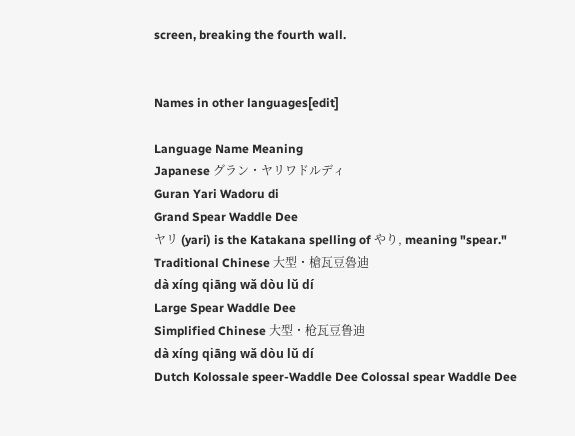screen, breaking the fourth wall.


Names in other languages[edit]

Language Name Meaning
Japanese グラン・ヤリワドルディ
Guran Yari Wadoru di
Grand Spear Waddle Dee
ヤリ (yari) is the Katakana spelling of やり, meaning "spear."
Traditional Chinese 大型・槍瓦豆魯迪
dà xíng qiāng wǎ dòu lǔ dí
Large Spear Waddle Dee
Simplified Chinese 大型・枪瓦豆鲁迪
dà xíng qiāng wǎ dòu lǔ dí
Dutch Kolossale speer-Waddle Dee Colossal spear Waddle Dee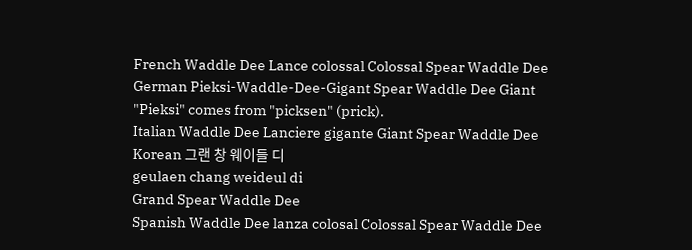French Waddle Dee Lance colossal Colossal Spear Waddle Dee
German Pieksi-Waddle-Dee-Gigant Spear Waddle Dee Giant
"Pieksi" comes from "picksen" (prick).
Italian Waddle Dee Lanciere gigante Giant Spear Waddle Dee
Korean 그랜 창 웨이들 디
geulaen chang weideul di
Grand Spear Waddle Dee
Spanish Waddle Dee lanza colosal Colossal Spear Waddle Dee